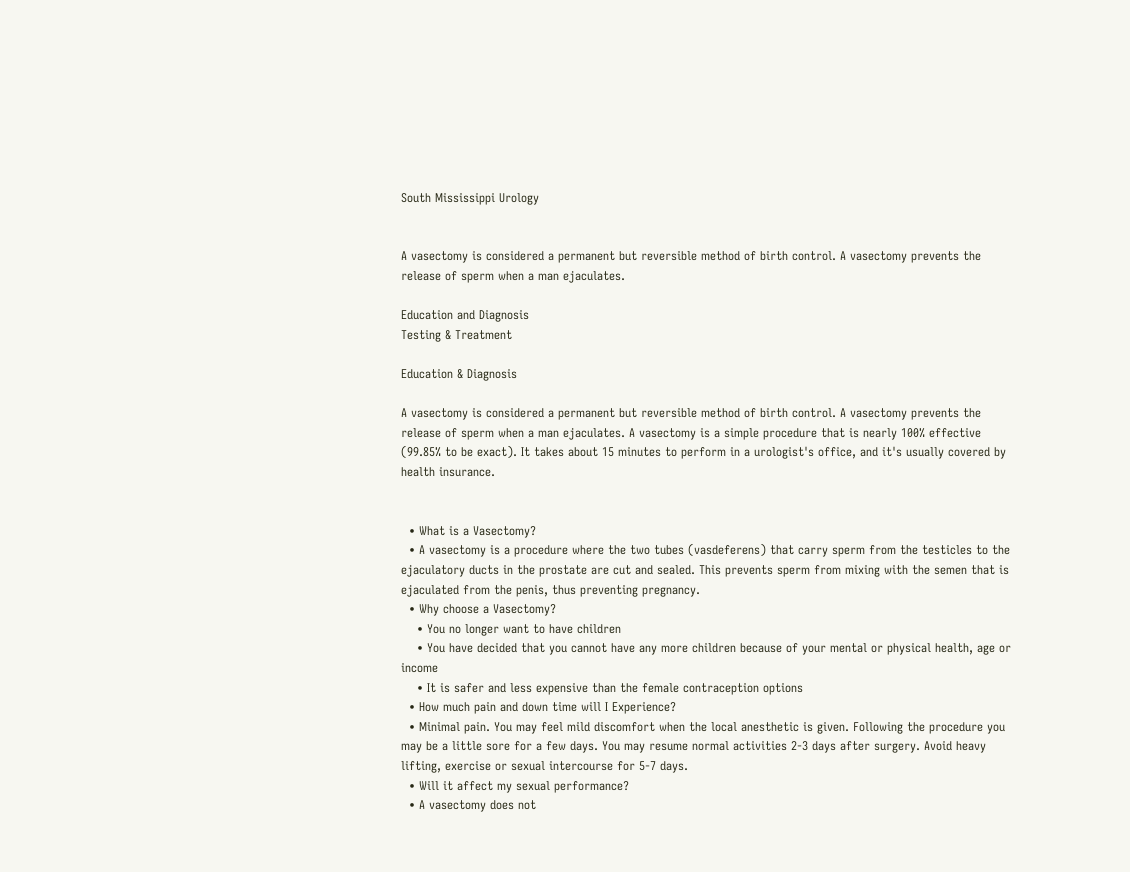South Mississippi Urology


A vasectomy is considered a permanent but reversible method of birth control. A vasectomy prevents the release of sperm when a man ejaculates.

Education and Diagnosis
Testing & Treatment

Education & Diagnosis

A vasectomy is considered a permanent but reversible method of birth control. A vasectomy prevents the release of sperm when a man ejaculates. A vasectomy is a simple procedure that is nearly 100% effective (99.85% to be exact). It takes about 15 minutes to perform in a urologist's office, and it's usually covered by health insurance.


  • What is a Vasectomy?
  • A vasectomy is a procedure where the two tubes (vasdeferens) that carry sperm from the testicles to the ejaculatory ducts in the prostate are cut and sealed. This prevents sperm from mixing with the semen that is ejaculated from the penis, thus preventing pregnancy.
  • Why choose a Vasectomy?
    • You no longer want to have children
    • You have decided that you cannot have any more children because of your mental or physical health, age or income
    • It is safer and less expensive than the female contraception options
  • How much pain and down time will I Experience?
  • Minimal pain. You may feel mild discomfort when the local anesthetic is given. Following the procedure you may be a little sore for a few days. You may resume normal activities 2-3 days after surgery. Avoid heavy lifting, exercise or sexual intercourse for 5-7 days.
  • Will it affect my sexual performance?
  • A vasectomy does not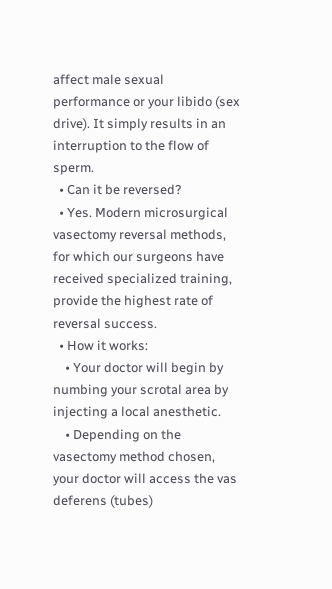affect male sexual performance or your libido (sex drive). It simply results in an interruption to the flow of sperm.
  • Can it be reversed?
  • Yes. Modern microsurgical vasectomy reversal methods, for which our surgeons have received specialized training, provide the highest rate of reversal success.
  • How it works:
    • Your doctor will begin by numbing your scrotal area by injecting a local anesthetic.
    • Depending on the vasectomy method chosen, your doctor will access the vas deferens (tubes)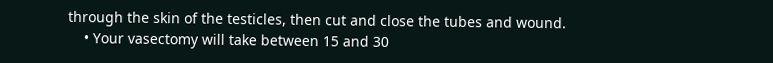through the skin of the testicles, then cut and close the tubes and wound.
    • Your vasectomy will take between 15 and 30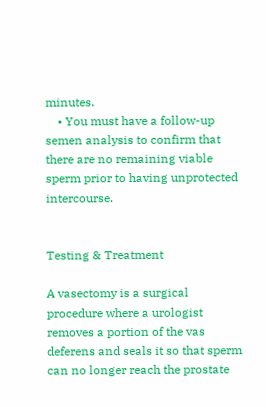minutes.
    • You must have a follow-up semen analysis to confirm that there are no remaining viable sperm prior to having unprotected intercourse.


Testing & Treatment

A vasectomy is a surgical procedure where a urologist removes a portion of the vas deferens and seals it so that sperm can no longer reach the prostate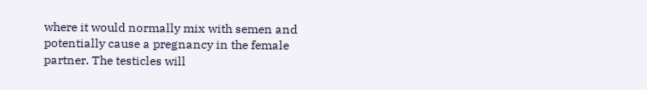where it would normally mix with semen and potentially cause a pregnancy in the female partner. The testicles will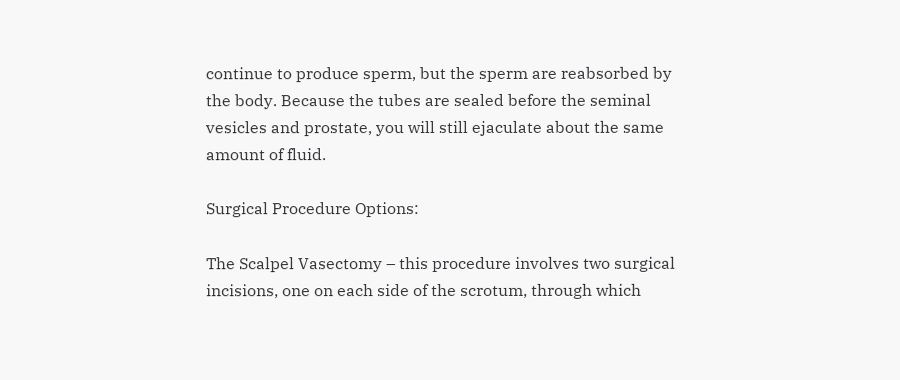continue to produce sperm, but the sperm are reabsorbed by the body. Because the tubes are sealed before the seminal vesicles and prostate, you will still ejaculate about the same amount of fluid.

Surgical Procedure Options:

The Scalpel Vasectomy – this procedure involves two surgical incisions, one on each side of the scrotum, through which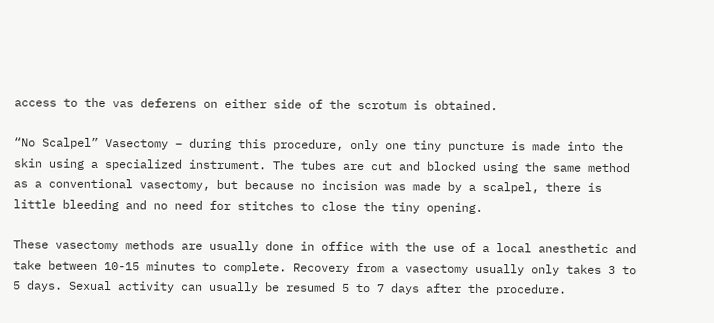access to the vas deferens on either side of the scrotum is obtained.

“No Scalpel” Vasectomy – during this procedure, only one tiny puncture is made into the skin using a specialized instrument. The tubes are cut and blocked using the same method as a conventional vasectomy, but because no incision was made by a scalpel, there is little bleeding and no need for stitches to close the tiny opening.

These vasectomy methods are usually done in office with the use of a local anesthetic and take between 10-15 minutes to complete. Recovery from a vasectomy usually only takes 3 to 5 days. Sexual activity can usually be resumed 5 to 7 days after the procedure.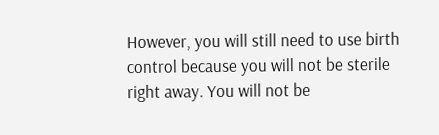However, you will still need to use birth control because you will not be sterile right away. You will not be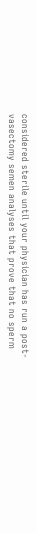considered sterile until your physician has run a post-vasectomy semen analyses that prove that no sperm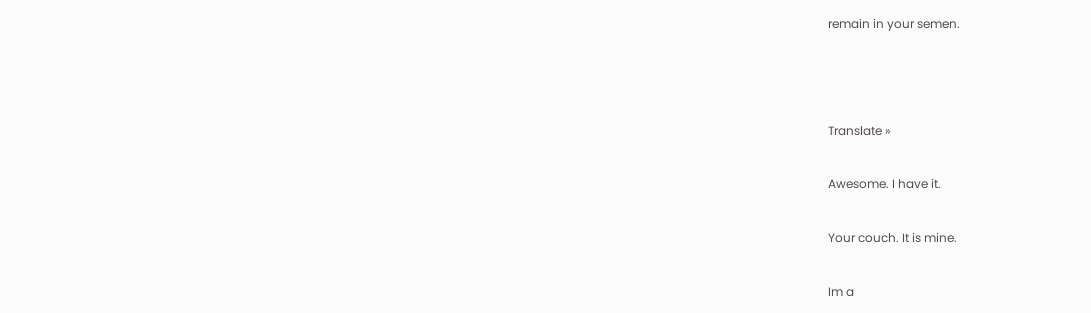remain in your semen.



Translate »

Awesome. I have it.

Your couch. It is mine.

Im a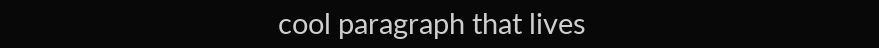cool paragraph that lives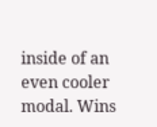inside of an even cooler modal. Wins